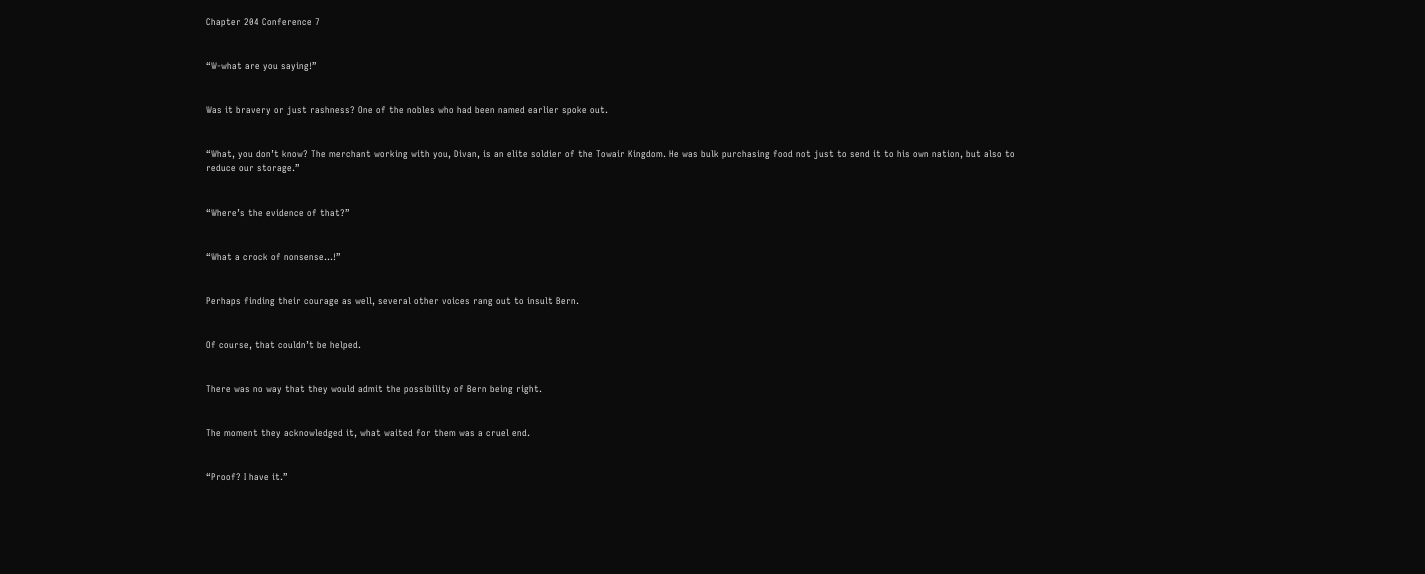Chapter 204 Conference 7


“W-what are you saying!”


Was it bravery or just rashness? One of the nobles who had been named earlier spoke out.


“What, you don’t know? The merchant working with you, Divan, is an elite soldier of the Towair Kingdom. He was bulk purchasing food not just to send it to his own nation, but also to reduce our storage.”


“Where’s the evidence of that?”


“What a crock of nonsense…!”


Perhaps finding their courage as well, several other voices rang out to insult Bern.


Of course, that couldn’t be helped.


There was no way that they would admit the possibility of Bern being right.


The moment they acknowledged it, what waited for them was a cruel end.


“Proof? I have it.”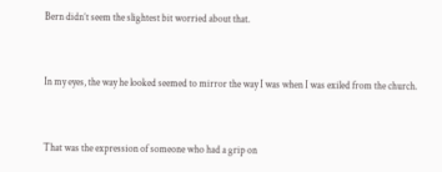Bern didn’t seem the slightest bit worried about that.


In my eyes, the way he looked seemed to mirror the way I was when I was exiled from the church.


That was the expression of someone who had a grip on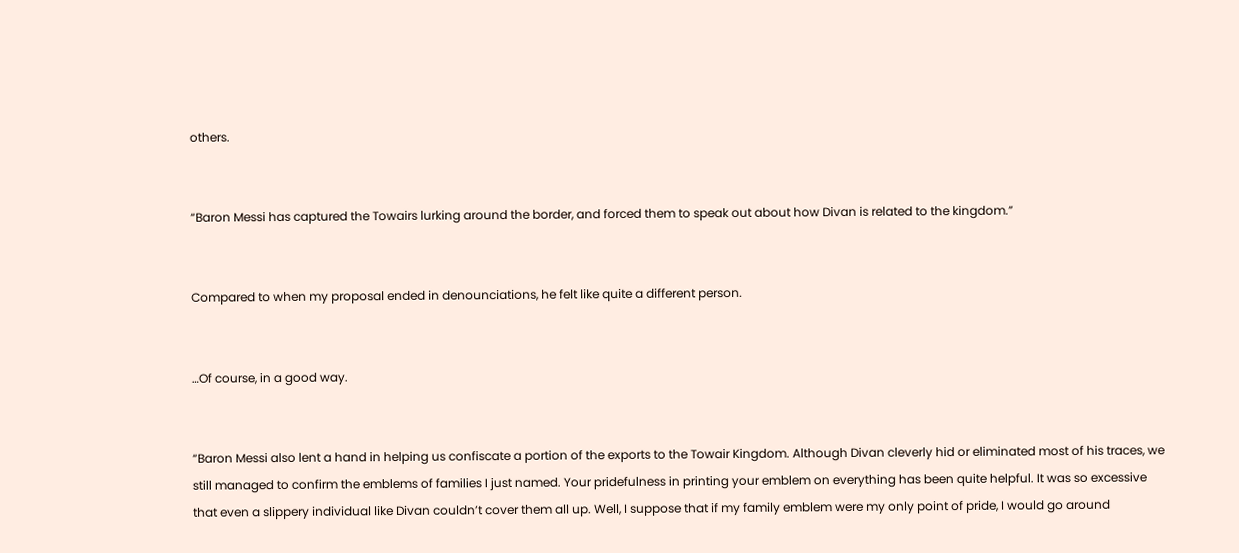others.


“Baron Messi has captured the Towairs lurking around the border, and forced them to speak out about how Divan is related to the kingdom.”


Compared to when my proposal ended in denounciations, he felt like quite a different person.


…Of course, in a good way.


“Baron Messi also lent a hand in helping us confiscate a portion of the exports to the Towair Kingdom. Although Divan cleverly hid or eliminated most of his traces, we still managed to confirm the emblems of families I just named. Your pridefulness in printing your emblem on everything has been quite helpful. It was so excessive that even a slippery individual like Divan couldn’t cover them all up. Well, I suppose that if my family emblem were my only point of pride, I would go around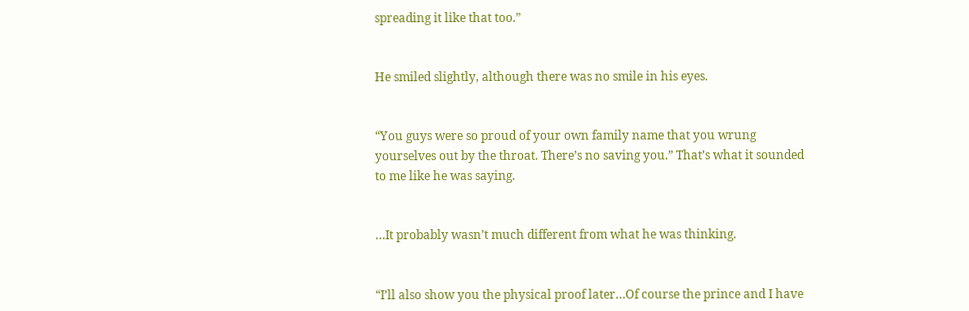spreading it like that too.”


He smiled slightly, although there was no smile in his eyes.


“You guys were so proud of your own family name that you wrung yourselves out by the throat. There’s no saving you.” That’s what it sounded to me like he was saying.


…It probably wasn’t much different from what he was thinking.


“I’ll also show you the physical proof later…Of course the prince and I have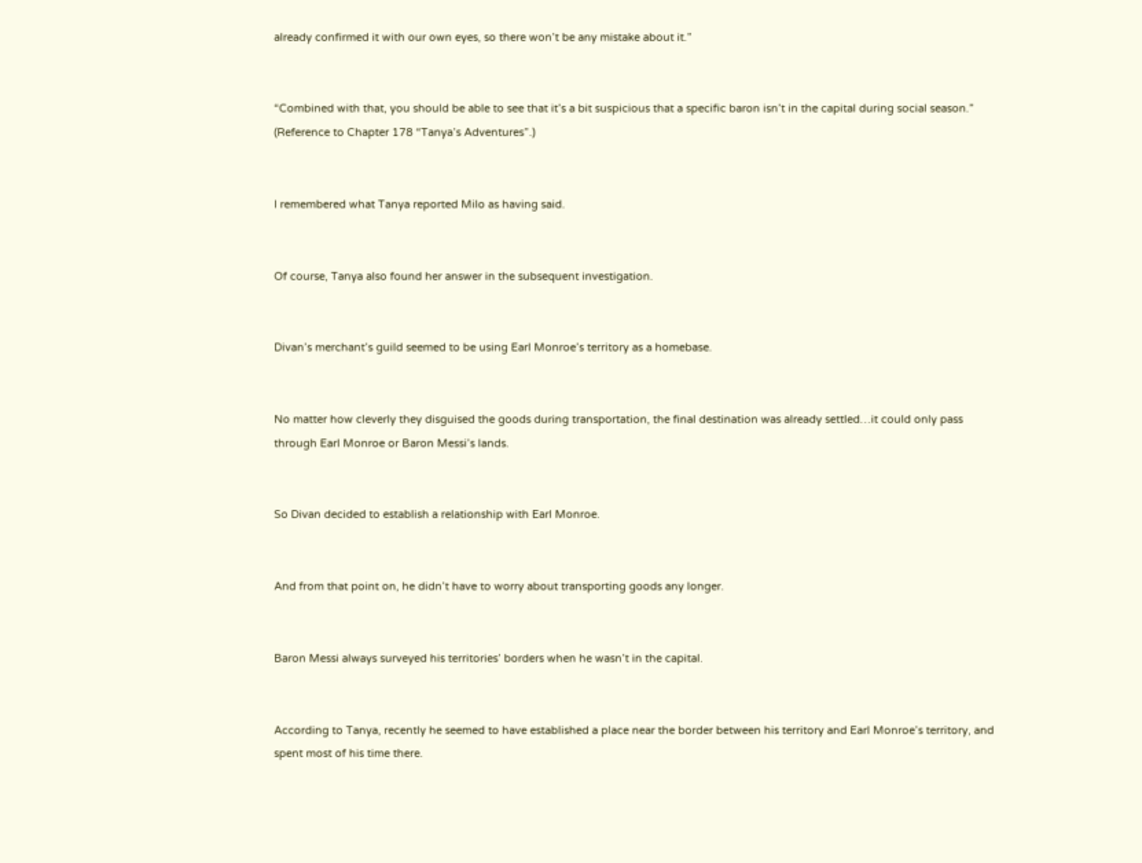already confirmed it with our own eyes, so there won’t be any mistake about it.”


“Combined with that, you should be able to see that it’s a bit suspicious that a specific baron isn’t in the capital during social season.” (Reference to Chapter 178 “Tanya’s Adventures”.)


I remembered what Tanya reported Milo as having said.


Of course, Tanya also found her answer in the subsequent investigation.


Divan’s merchant’s guild seemed to be using Earl Monroe’s territory as a homebase.


No matter how cleverly they disguised the goods during transportation, the final destination was already settled…it could only pass through Earl Monroe or Baron Messi’s lands.


So Divan decided to establish a relationship with Earl Monroe.


And from that point on, he didn’t have to worry about transporting goods any longer.


Baron Messi always surveyed his territories’ borders when he wasn’t in the capital.


According to Tanya, recently he seemed to have established a place near the border between his territory and Earl Monroe’s territory, and spent most of his time there.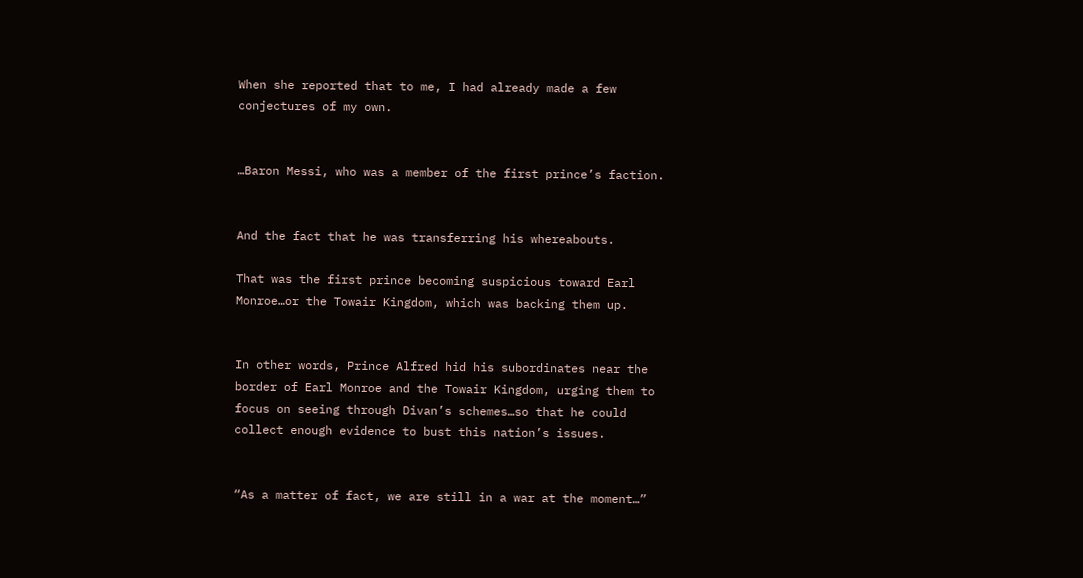When she reported that to me, I had already made a few conjectures of my own.


…Baron Messi, who was a member of the first prince’s faction.


And the fact that he was transferring his whereabouts.

That was the first prince becoming suspicious toward Earl Monroe…or the Towair Kingdom, which was backing them up.


In other words, Prince Alfred hid his subordinates near the border of Earl Monroe and the Towair Kingdom, urging them to focus on seeing through Divan’s schemes…so that he could collect enough evidence to bust this nation’s issues.


“As a matter of fact, we are still in a war at the moment…”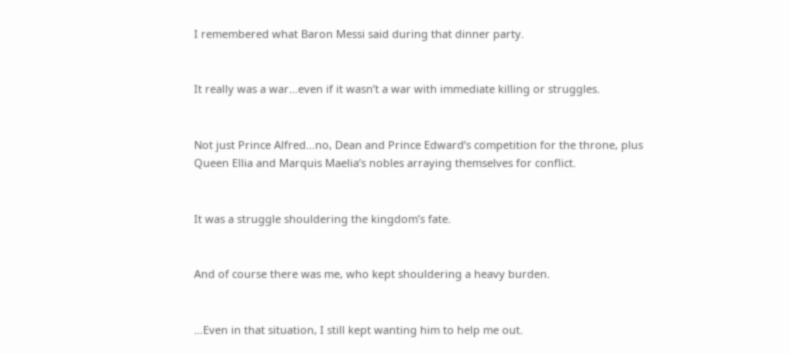I remembered what Baron Messi said during that dinner party.


It really was a war…even if it wasn’t a war with immediate killing or struggles.


Not just Prince Alfred…no, Dean and Prince Edward’s competition for the throne, plus Queen Ellia and Marquis Maelia’s nobles arraying themselves for conflict.


It was a struggle shouldering the kingdom’s fate.


And of course there was me, who kept shouldering a heavy burden.


…Even in that situation, I still kept wanting him to help me out.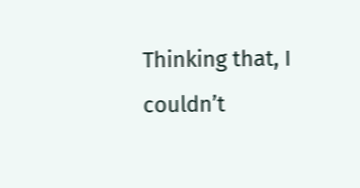Thinking that, I couldn’t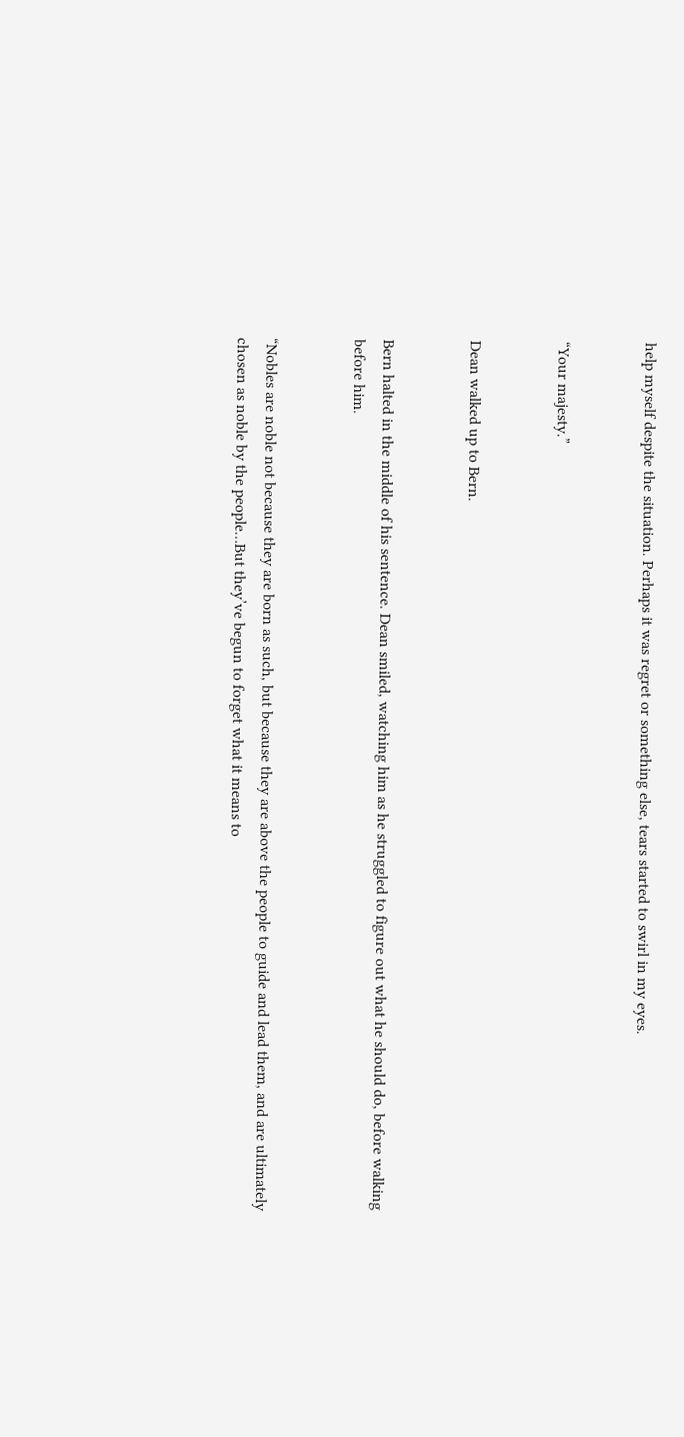help myself despite the situation. Perhaps it was regret or something else, tears started to swirl in my eyes.


“Your majesty.”


Dean walked up to Bern.


Bern halted in the middle of his sentence. Dean smiled, watching him as he struggled to figure out what he should do, before walking before him.


“Nobles are noble not because they are born as such, but because they are above the people to guide and lead them, and are ultimately chosen as noble by the people…But they’ve begun to forget what it means to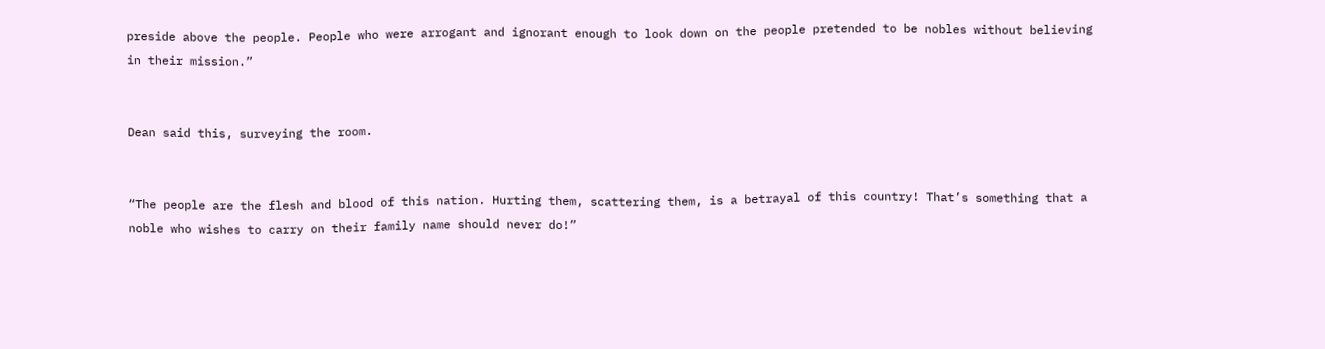preside above the people. People who were arrogant and ignorant enough to look down on the people pretended to be nobles without believing in their mission.”


Dean said this, surveying the room.


“The people are the flesh and blood of this nation. Hurting them, scattering them, is a betrayal of this country! That’s something that a noble who wishes to carry on their family name should never do!”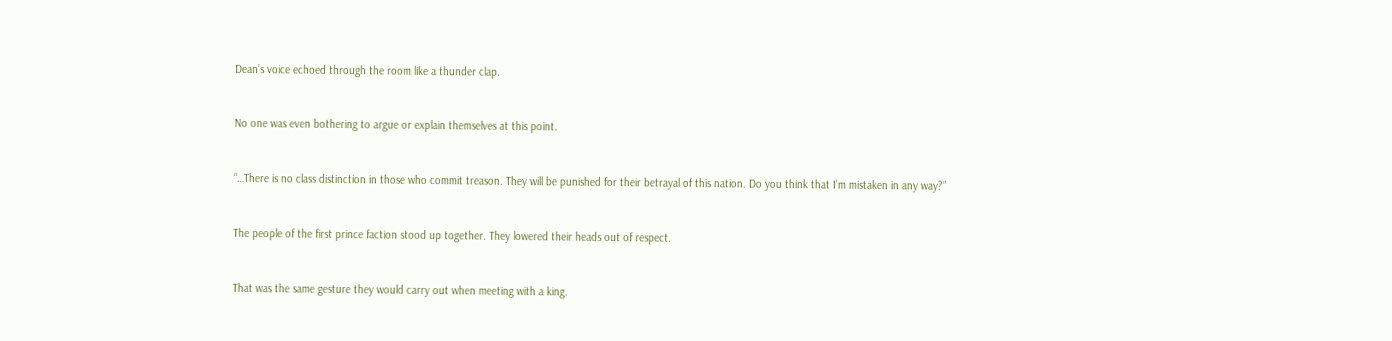Dean’s voice echoed through the room like a thunder clap.


No one was even bothering to argue or explain themselves at this point.


“…There is no class distinction in those who commit treason. They will be punished for their betrayal of this nation. Do you think that I’m mistaken in any way?”


The people of the first prince faction stood up together. They lowered their heads out of respect.


That was the same gesture they would carry out when meeting with a king.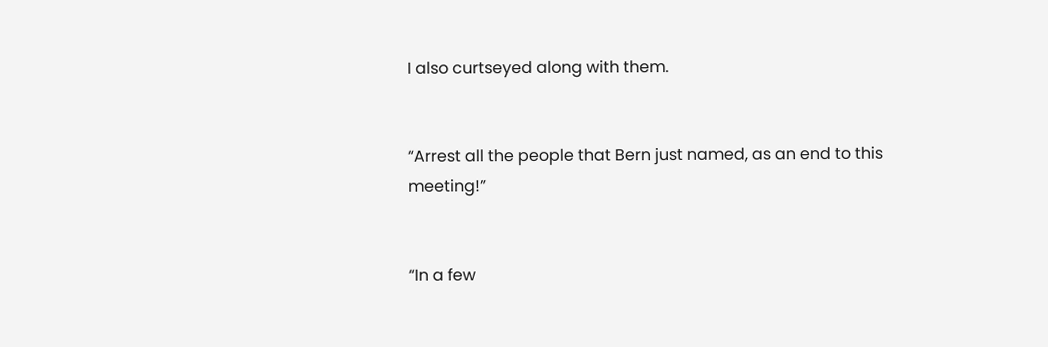I also curtseyed along with them.


“Arrest all the people that Bern just named, as an end to this meeting!”


“In a few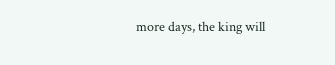more days, the king will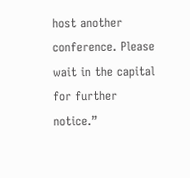host another conference. Please wait in the capital for further notice.”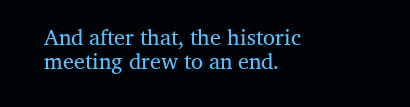And after that, the historic meeting drew to an end.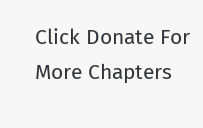Click Donate For More Chapters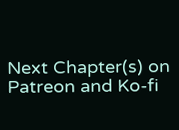Next Chapter(s) on Patreon and Ko-fi